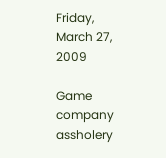Friday, March 27, 2009

Game company assholery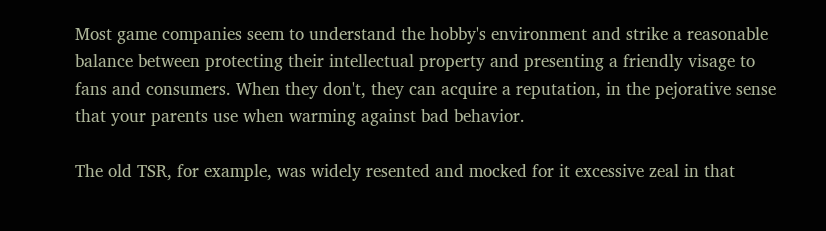Most game companies seem to understand the hobby's environment and strike a reasonable balance between protecting their intellectual property and presenting a friendly visage to fans and consumers. When they don't, they can acquire a reputation, in the pejorative sense that your parents use when warming against bad behavior.

The old TSR, for example, was widely resented and mocked for it excessive zeal in that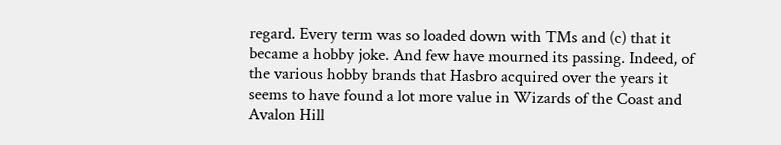regard. Every term was so loaded down with TMs and (c) that it became a hobby joke. And few have mourned its passing. Indeed, of the various hobby brands that Hasbro acquired over the years it seems to have found a lot more value in Wizards of the Coast and Avalon Hill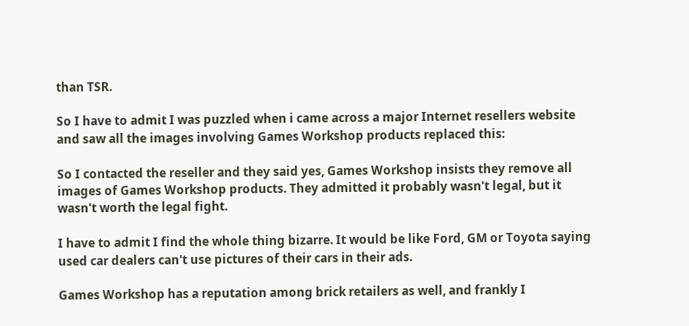than TSR.

So I have to admit I was puzzled when i came across a major Internet resellers website and saw all the images involving Games Workshop products replaced this:

So I contacted the reseller and they said yes, Games Workshop insists they remove all images of Games Workshop products. They admitted it probably wasn't legal, but it wasn't worth the legal fight.

I have to admit I find the whole thing bizarre. It would be like Ford, GM or Toyota saying used car dealers can't use pictures of their cars in their ads.

Games Workshop has a reputation among brick retailers as well, and frankly I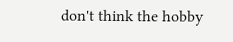don't think the hobby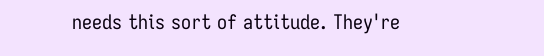needs this sort of attitude. They're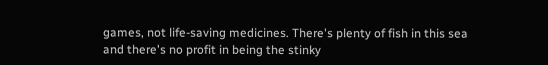games, not life-saving medicines. There's plenty of fish in this sea and there's no profit in being the stinky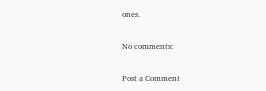ones.

No comments:

Post a Comment